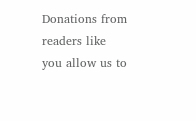Donations from readers like you allow us to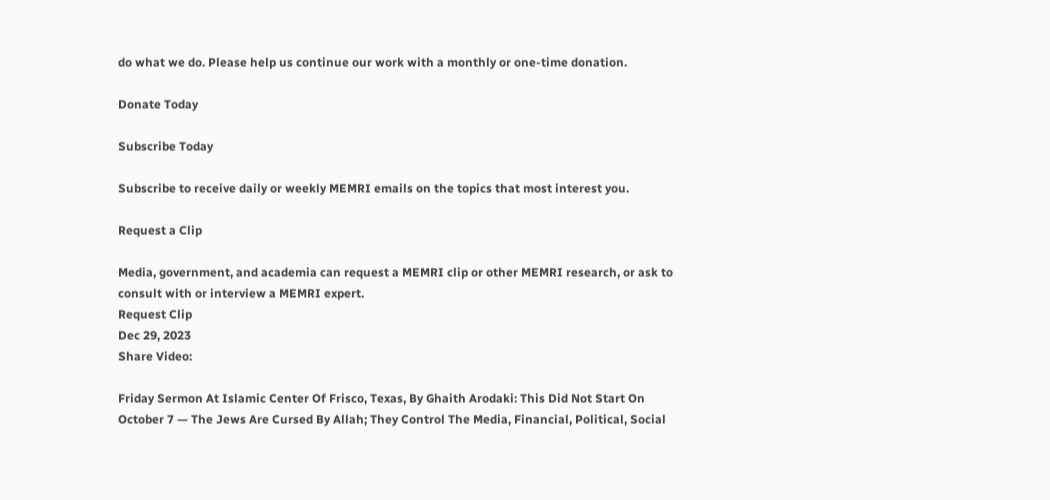do what we do. Please help us continue our work with a monthly or one-time donation.

Donate Today

Subscribe Today

Subscribe to receive daily or weekly MEMRI emails on the topics that most interest you.

Request a Clip

Media, government, and academia can request a MEMRI clip or other MEMRI research, or ask to consult with or interview a MEMRI expert.
Request Clip
Dec 29, 2023
Share Video:

Friday Sermon At Islamic Center Of Frisco, Texas, By Ghaith Arodaki: This Did Not Start On October 7 — The Jews Are Cursed By Allah; They Control The Media, Financial, Political, Social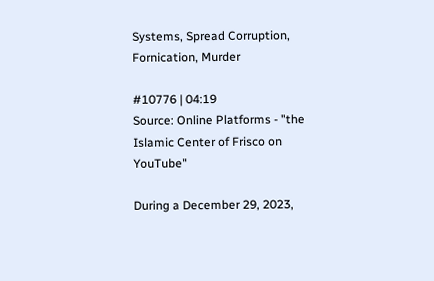Systems, Spread Corruption, Fornication, Murder

#10776 | 04:19
Source: Online Platforms - "the Islamic Center of Frisco on YouTube"

During a December 29, 2023,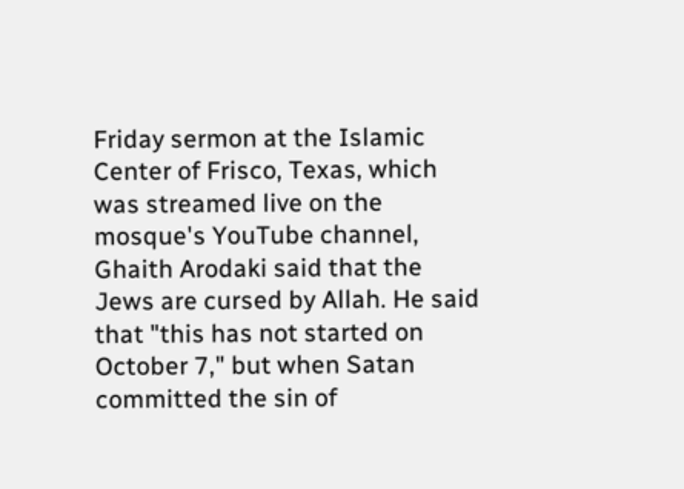Friday sermon at the Islamic Center of Frisco, Texas, which was streamed live on the mosque's YouTube channel, Ghaith Arodaki said that the Jews are cursed by Allah. He said that "this has not started on October 7," but when Satan committed the sin of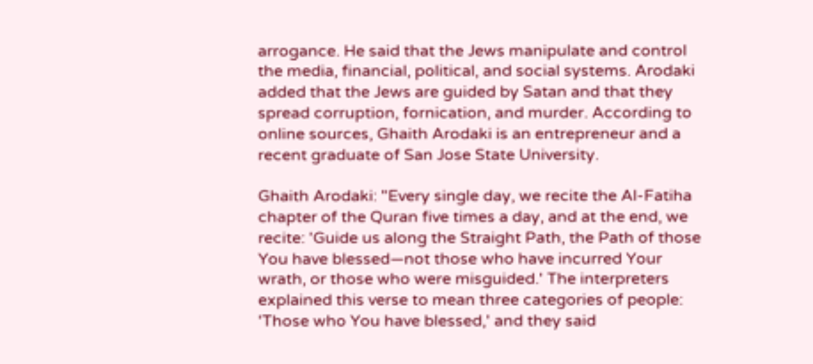arrogance. He said that the Jews manipulate and control the media, financial, political, and social systems. Arodaki added that the Jews are guided by Satan and that they spread corruption, fornication, and murder. According to online sources, Ghaith Arodaki is an entrepreneur and a recent graduate of San Jose State University.

Ghaith Arodaki: "Every single day, we recite the Al-Fatiha chapter of the Quran five times a day, and at the end, we recite: 'Guide us along the Straight Path, the Path of those You have blessed—not those who have incurred Your wrath, or those who were misguided.' The interpreters explained this verse to mean three categories of people: 'Those who You have blessed,' and they said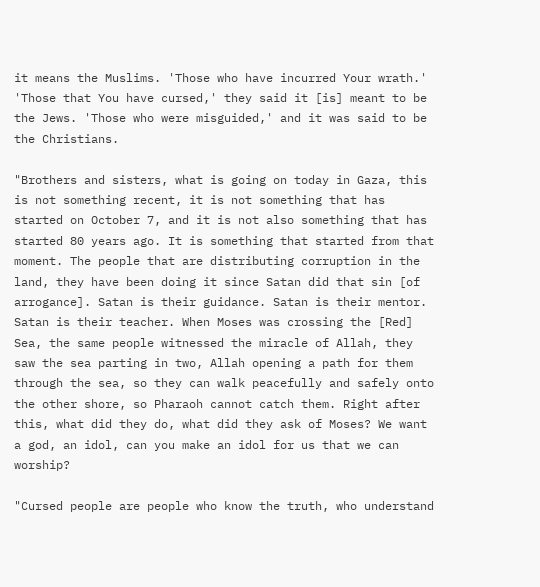it means the Muslims. 'Those who have incurred Your wrath.' 'Those that You have cursed,' they said it [is] meant to be the Jews. 'Those who were misguided,' and it was said to be the Christians.

"Brothers and sisters, what is going on today in Gaza, this is not something recent, it is not something that has started on October 7, and it is not also something that has started 80 years ago. It is something that started from that moment. The people that are distributing corruption in the land, they have been doing it since Satan did that sin [of arrogance]. Satan is their guidance. Satan is their mentor. Satan is their teacher. When Moses was crossing the [Red] Sea, the same people witnessed the miracle of Allah, they saw the sea parting in two, Allah opening a path for them through the sea, so they can walk peacefully and safely onto the other shore, so Pharaoh cannot catch them. Right after this, what did they do, what did they ask of Moses? We want a god, an idol, can you make an idol for us that we can worship?

"Cursed people are people who know the truth, who understand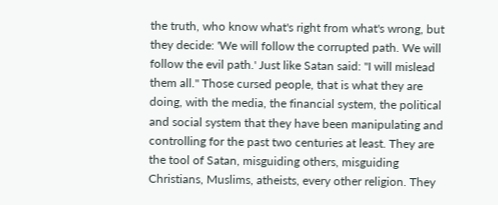the truth, who know what's right from what's wrong, but they decide: 'We will follow the corrupted path. We will follow the evil path.' Just like Satan said: "I will mislead them all." Those cursed people, that is what they are doing, with the media, the financial system, the political and social system that they have been manipulating and controlling for the past two centuries at least. They are the tool of Satan, misguiding others, misguiding Christians, Muslims, atheists, every other religion. They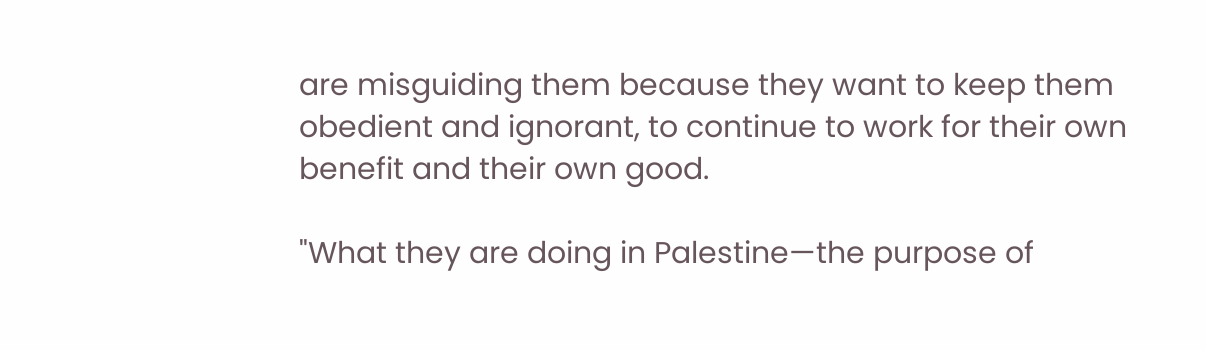are misguiding them because they want to keep them obedient and ignorant, to continue to work for their own benefit and their own good.

"What they are doing in Palestine—the purpose of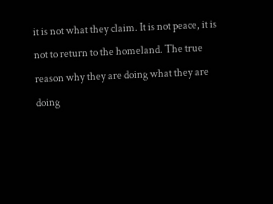it is not what they claim. It is not peace, it is not to return to the homeland. The true reason why they are doing what they are doing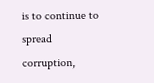is to continue to spread corruption,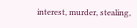interest, murder, stealing,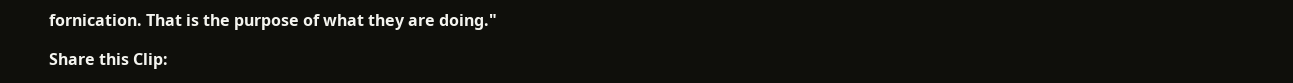fornication. That is the purpose of what they are doing."

Share this Clip: